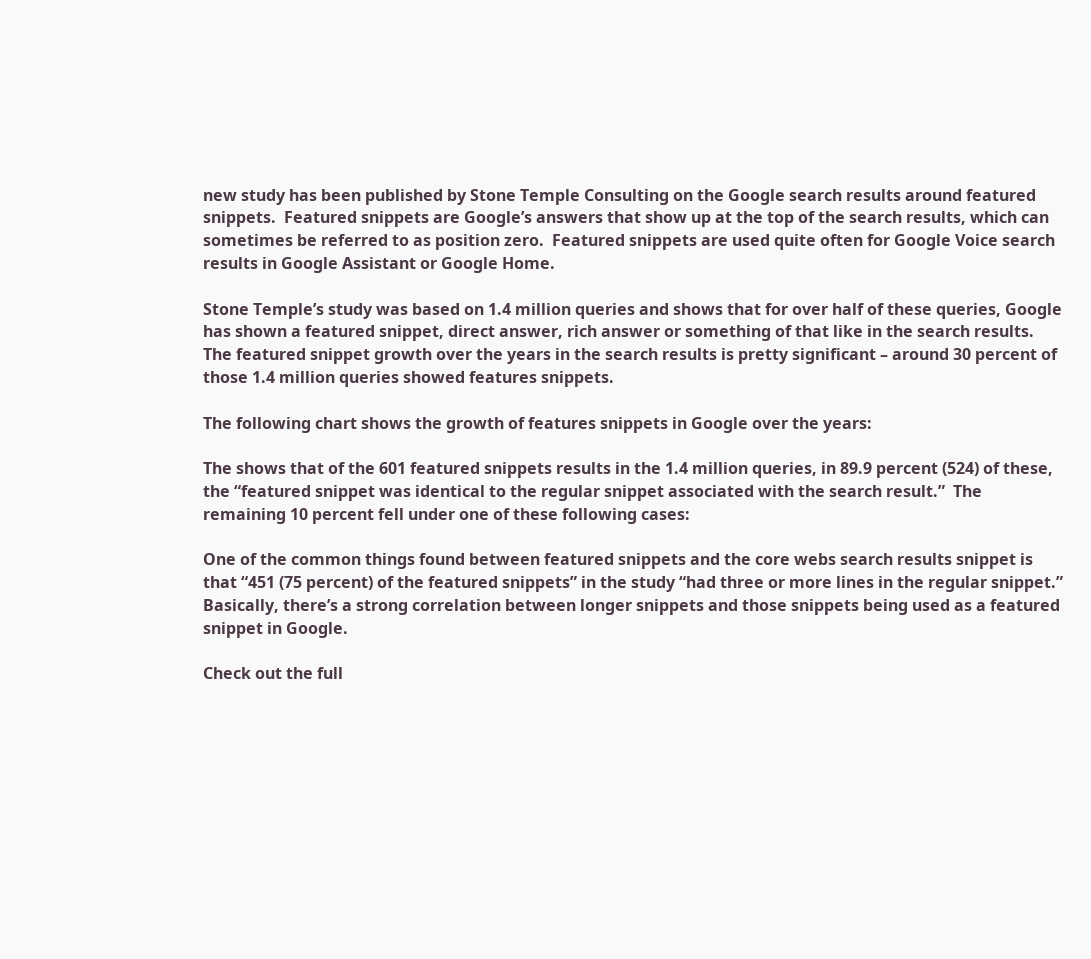new study has been published by Stone Temple Consulting on the Google search results around featured snippets.  Featured snippets are Google’s answers that show up at the top of the search results, which can sometimes be referred to as position zero.  Featured snippets are used quite often for Google Voice search results in Google Assistant or Google Home.

Stone Temple’s study was based on 1.4 million queries and shows that for over half of these queries, Google has shown a featured snippet, direct answer, rich answer or something of that like in the search results.  The featured snippet growth over the years in the search results is pretty significant – around 30 percent of those 1.4 million queries showed features snippets.

The following chart shows the growth of features snippets in Google over the years:

The shows that of the 601 featured snippets results in the 1.4 million queries, in 89.9 percent (524) of these, the “featured snippet was identical to the regular snippet associated with the search result.”  The remaining 10 percent fell under one of these following cases:

One of the common things found between featured snippets and the core webs search results snippet is that “451 (75 percent) of the featured snippets” in the study “had three or more lines in the regular snippet.”  Basically, there’s a strong correlation between longer snippets and those snippets being used as a featured snippet in Google.

Check out the full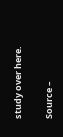study over here.

Source –